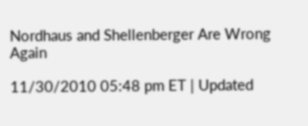Nordhaus and Shellenberger Are Wrong Again

11/30/2010 05:48 pm ET | Updated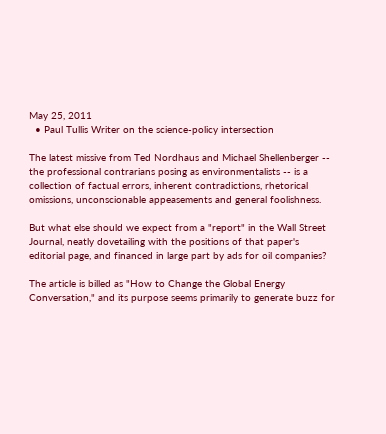May 25, 2011
  • Paul Tullis Writer on the science-policy intersection

The latest missive from Ted Nordhaus and Michael Shellenberger -- the professional contrarians posing as environmentalists -- is a collection of factual errors, inherent contradictions, rhetorical omissions, unconscionable appeasements and general foolishness.

But what else should we expect from a "report" in the Wall Street Journal, neatly dovetailing with the positions of that paper's editorial page, and financed in large part by ads for oil companies?

The article is billed as "How to Change the Global Energy Conversation," and its purpose seems primarily to generate buzz for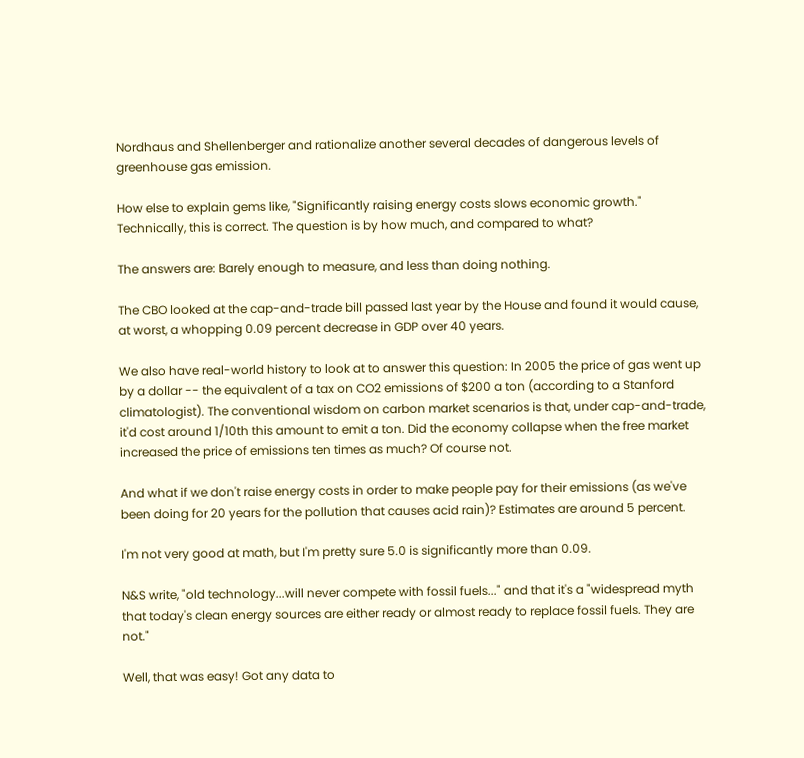Nordhaus and Shellenberger and rationalize another several decades of dangerous levels of greenhouse gas emission.

How else to explain gems like, "Significantly raising energy costs slows economic growth." Technically, this is correct. The question is by how much, and compared to what?

The answers are: Barely enough to measure, and less than doing nothing.

The CBO looked at the cap-and-trade bill passed last year by the House and found it would cause, at worst, a whopping 0.09 percent decrease in GDP over 40 years.

We also have real-world history to look at to answer this question: In 2005 the price of gas went up by a dollar -- the equivalent of a tax on CO2 emissions of $200 a ton (according to a Stanford climatologist). The conventional wisdom on carbon market scenarios is that, under cap-and-trade, it'd cost around 1/10th this amount to emit a ton. Did the economy collapse when the free market increased the price of emissions ten times as much? Of course not.

And what if we don't raise energy costs in order to make people pay for their emissions (as we've been doing for 20 years for the pollution that causes acid rain)? Estimates are around 5 percent.

I'm not very good at math, but I'm pretty sure 5.0 is significantly more than 0.09.

N&S write, "old technology...will never compete with fossil fuels..." and that it's a "widespread myth that today's clean energy sources are either ready or almost ready to replace fossil fuels. They are not."

Well, that was easy! Got any data to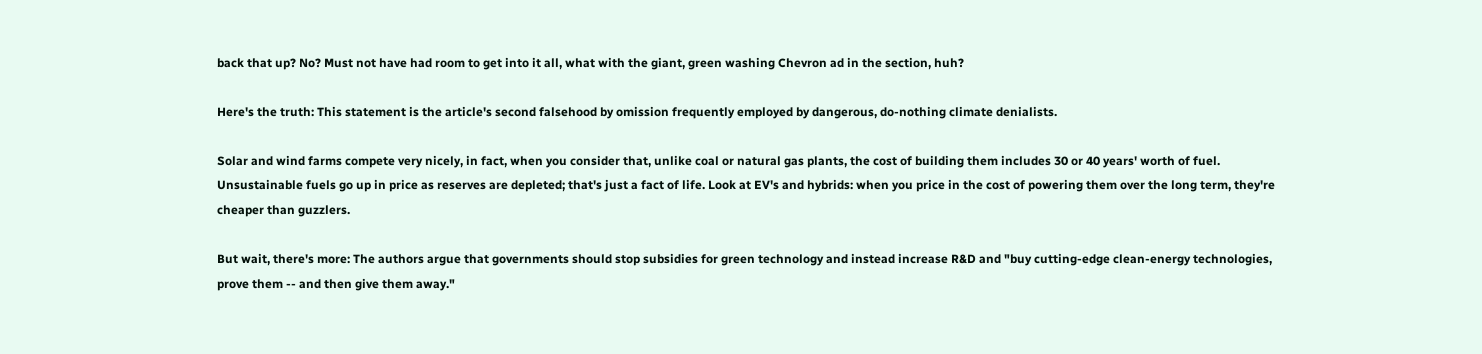back that up? No? Must not have had room to get into it all, what with the giant, green washing Chevron ad in the section, huh?

Here's the truth: This statement is the article's second falsehood by omission frequently employed by dangerous, do-nothing climate denialists.

Solar and wind farms compete very nicely, in fact, when you consider that, unlike coal or natural gas plants, the cost of building them includes 30 or 40 years' worth of fuel. Unsustainable fuels go up in price as reserves are depleted; that's just a fact of life. Look at EV's and hybrids: when you price in the cost of powering them over the long term, they're cheaper than guzzlers.

But wait, there's more: The authors argue that governments should stop subsidies for green technology and instead increase R&D and "buy cutting-edge clean-energy technologies, prove them -- and then give them away."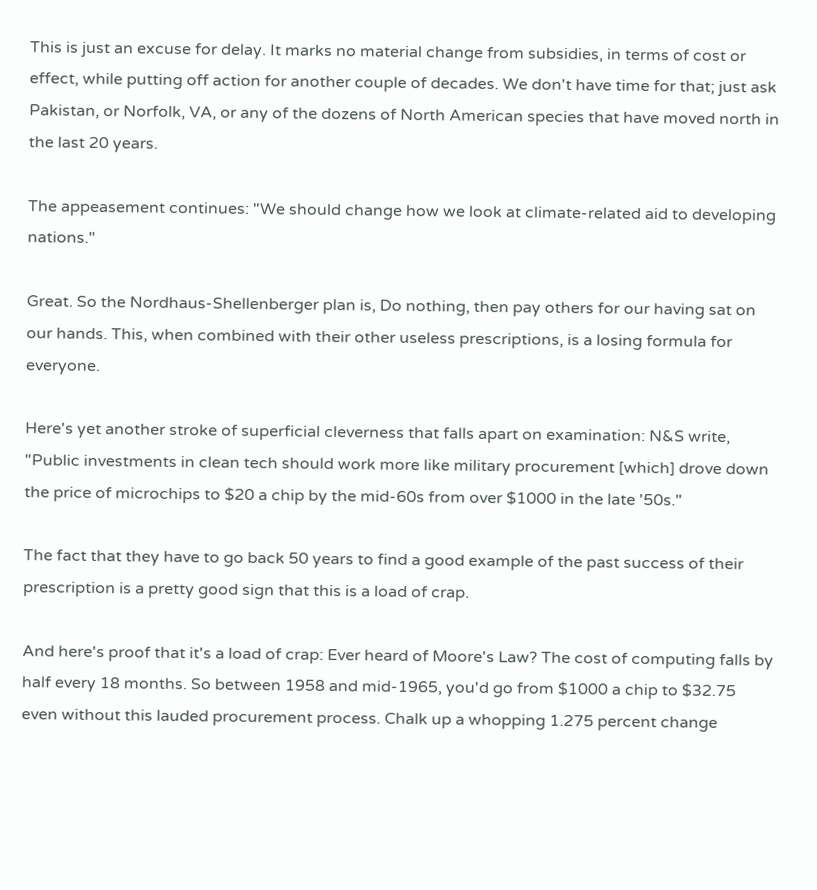This is just an excuse for delay. It marks no material change from subsidies, in terms of cost or effect, while putting off action for another couple of decades. We don't have time for that; just ask Pakistan, or Norfolk, VA, or any of the dozens of North American species that have moved north in the last 20 years.

The appeasement continues: "We should change how we look at climate-related aid to developing nations."

Great. So the Nordhaus-Shellenberger plan is, Do nothing, then pay others for our having sat on our hands. This, when combined with their other useless prescriptions, is a losing formula for everyone.

Here's yet another stroke of superficial cleverness that falls apart on examination: N&S write, "Public investments in clean tech should work more like military procurement [which] drove down the price of microchips to $20 a chip by the mid-60s from over $1000 in the late '50s."

The fact that they have to go back 50 years to find a good example of the past success of their prescription is a pretty good sign that this is a load of crap.

And here's proof that it's a load of crap: Ever heard of Moore's Law? The cost of computing falls by half every 18 months. So between 1958 and mid-1965, you'd go from $1000 a chip to $32.75 even without this lauded procurement process. Chalk up a whopping 1.275 percent change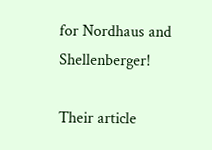for Nordhaus and Shellenberger!

Their article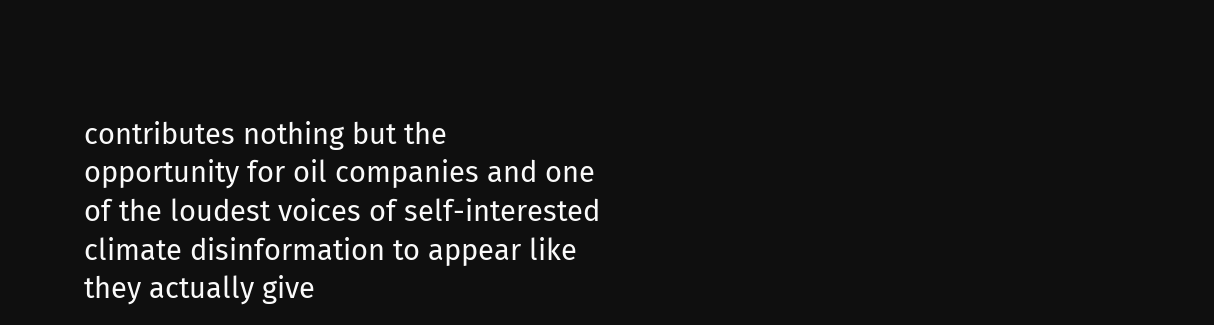contributes nothing but the opportunity for oil companies and one of the loudest voices of self-interested climate disinformation to appear like they actually give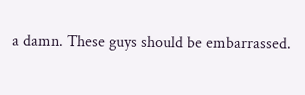a damn. These guys should be embarrassed.